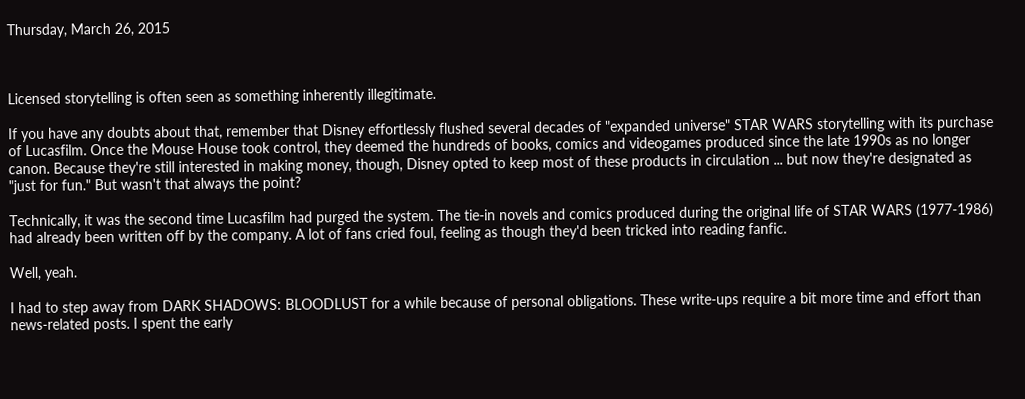Thursday, March 26, 2015



Licensed storytelling is often seen as something inherently illegitimate.

If you have any doubts about that, remember that Disney effortlessly flushed several decades of "expanded universe" STAR WARS storytelling with its purchase of Lucasfilm. Once the Mouse House took control, they deemed the hundreds of books, comics and videogames produced since the late 1990s as no longer canon. Because they're still interested in making money, though, Disney opted to keep most of these products in circulation ... but now they're designated as "just for fun." But wasn't that always the point?

Technically, it was the second time Lucasfilm had purged the system. The tie-in novels and comics produced during the original life of STAR WARS (1977-1986) had already been written off by the company. A lot of fans cried foul, feeling as though they'd been tricked into reading fanfic.

Well, yeah.

I had to step away from DARK SHADOWS: BLOODLUST for a while because of personal obligations. These write-ups require a bit more time and effort than news-related posts. I spent the early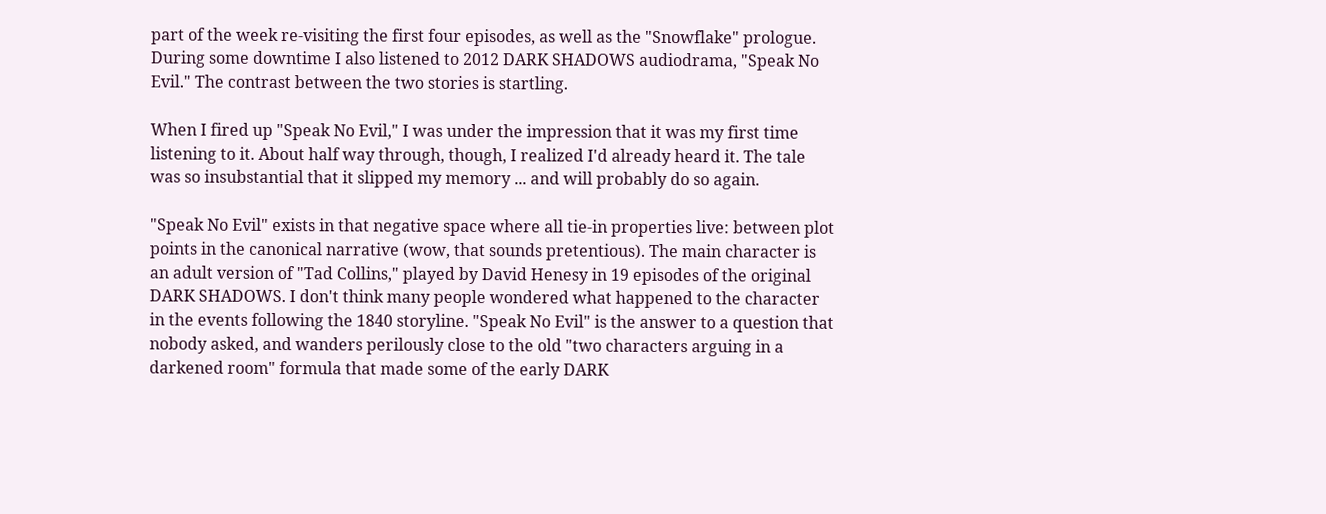part of the week re-visiting the first four episodes, as well as the "Snowflake" prologue. During some downtime I also listened to 2012 DARK SHADOWS audiodrama, "Speak No Evil." The contrast between the two stories is startling.

When I fired up "Speak No Evil," I was under the impression that it was my first time listening to it. About half way through, though, I realized I'd already heard it. The tale was so insubstantial that it slipped my memory ... and will probably do so again.

"Speak No Evil" exists in that negative space where all tie-in properties live: between plot points in the canonical narrative (wow, that sounds pretentious). The main character is an adult version of "Tad Collins," played by David Henesy in 19 episodes of the original DARK SHADOWS. I don't think many people wondered what happened to the character in the events following the 1840 storyline. "Speak No Evil" is the answer to a question that nobody asked, and wanders perilously close to the old "two characters arguing in a darkened room" formula that made some of the early DARK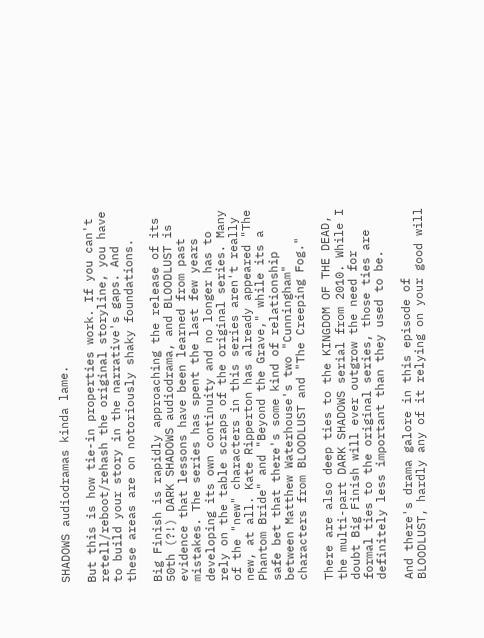SHADOWS audiodramas kinda lame.

But this is how tie-in properties work. If you can't retell/reboot/rehash the original storyline, you have to build your story in the narrative's gaps. And these areas are on notoriously shaky foundations.

Big Finish is rapidly approaching the release of its 50th (?!) DARK SHADOWS audiodrama, and BLOODLUST is evidence that lessons have been learned from past mistakes. The series has spent the last few years developing its own continuity and no longer has to rely on the table scraps of the original series. Many of the "new" characters in this series aren't really new, at all. Kate Ripperton has already appeared "The Phantom Bride" and "Beyond the Grave," while its a safe bet that there's some kind of relationship between Matthew Waterhouse's two "Cunningham" characters from BLOODLUST and "The Creeping Fog."

There are also deep ties to the KINGDOM OF THE DEAD, the multi-part DARK SHADOWS serial from 2010. While I doubt Big Finish will ever outgrow the need for formal ties to the original series, those ties are definitely less important than they used to be.

And there's drama galore in this episode of BLOODLUST, hardly any of it relying on your good will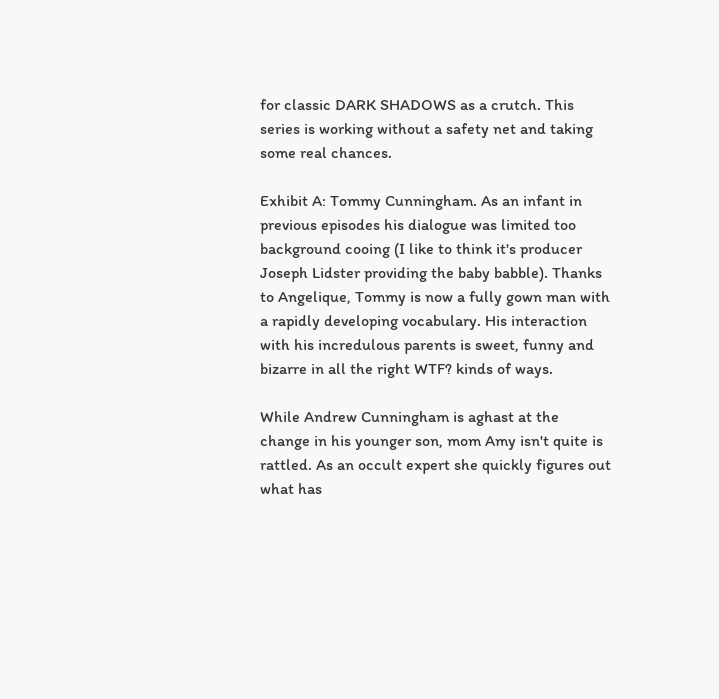for classic DARK SHADOWS as a crutch. This series is working without a safety net and taking some real chances.

Exhibit A: Tommy Cunningham. As an infant in previous episodes his dialogue was limited too background cooing (I like to think it's producer Joseph Lidster providing the baby babble). Thanks to Angelique, Tommy is now a fully gown man with a rapidly developing vocabulary. His interaction with his incredulous parents is sweet, funny and bizarre in all the right WTF? kinds of ways.

While Andrew Cunningham is aghast at the change in his younger son, mom Amy isn't quite is rattled. As an occult expert she quickly figures out what has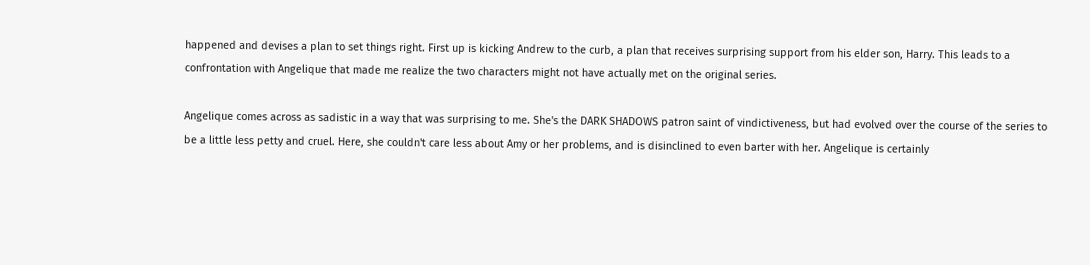happened and devises a plan to set things right. First up is kicking Andrew to the curb, a plan that receives surprising support from his elder son, Harry. This leads to a confrontation with Angelique that made me realize the two characters might not have actually met on the original series.

Angelique comes across as sadistic in a way that was surprising to me. She's the DARK SHADOWS patron saint of vindictiveness, but had evolved over the course of the series to be a little less petty and cruel. Here, she couldn't care less about Amy or her problems, and is disinclined to even barter with her. Angelique is certainly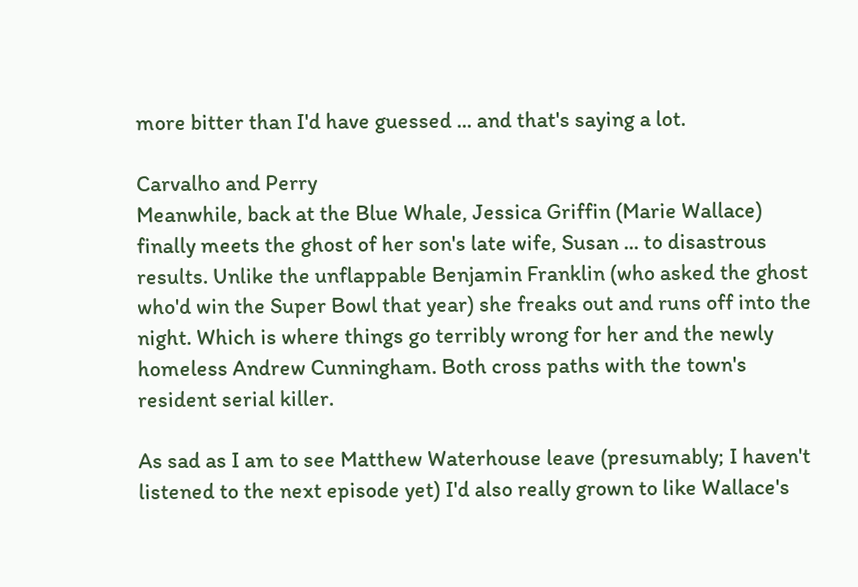more bitter than I'd have guessed ... and that's saying a lot.

Carvalho and Perry
Meanwhile, back at the Blue Whale, Jessica Griffin (Marie Wallace) finally meets the ghost of her son's late wife, Susan ... to disastrous results. Unlike the unflappable Benjamin Franklin (who asked the ghost who'd win the Super Bowl that year) she freaks out and runs off into the night. Which is where things go terribly wrong for her and the newly homeless Andrew Cunningham. Both cross paths with the town's resident serial killer.

As sad as I am to see Matthew Waterhouse leave (presumably; I haven't listened to the next episode yet) I'd also really grown to like Wallace's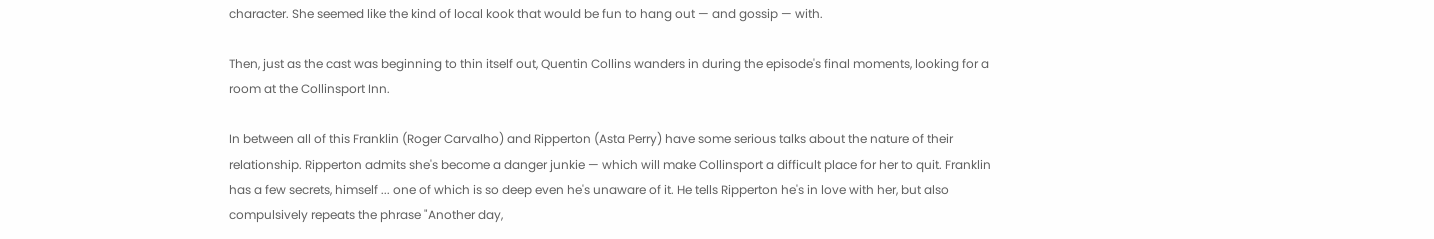character. She seemed like the kind of local kook that would be fun to hang out — and gossip — with.

Then, just as the cast was beginning to thin itself out, Quentin Collins wanders in during the episode's final moments, looking for a room at the Collinsport Inn.

In between all of this Franklin (Roger Carvalho) and Ripperton (Asta Perry) have some serious talks about the nature of their relationship. Ripperton admits she's become a danger junkie — which will make Collinsport a difficult place for her to quit. Franklin has a few secrets, himself ... one of which is so deep even he's unaware of it. He tells Ripperton he's in love with her, but also compulsively repeats the phrase "Another day,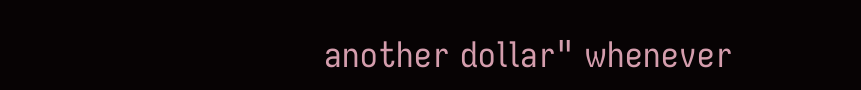another dollar" whenever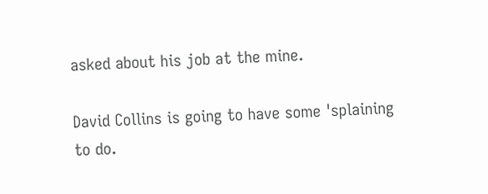asked about his job at the mine.

David Collins is going to have some 'splaining to do.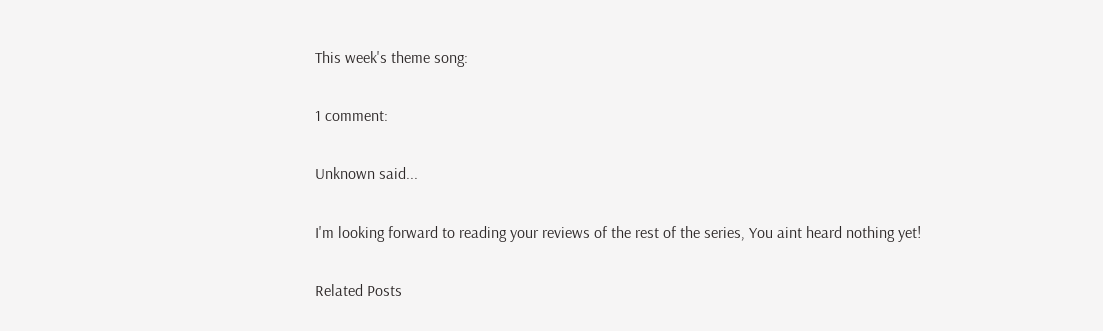This week's theme song:

1 comment:

Unknown said...

I'm looking forward to reading your reviews of the rest of the series, You aint heard nothing yet!

Related Posts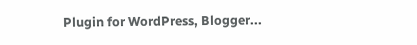Plugin for WordPress, Blogger...